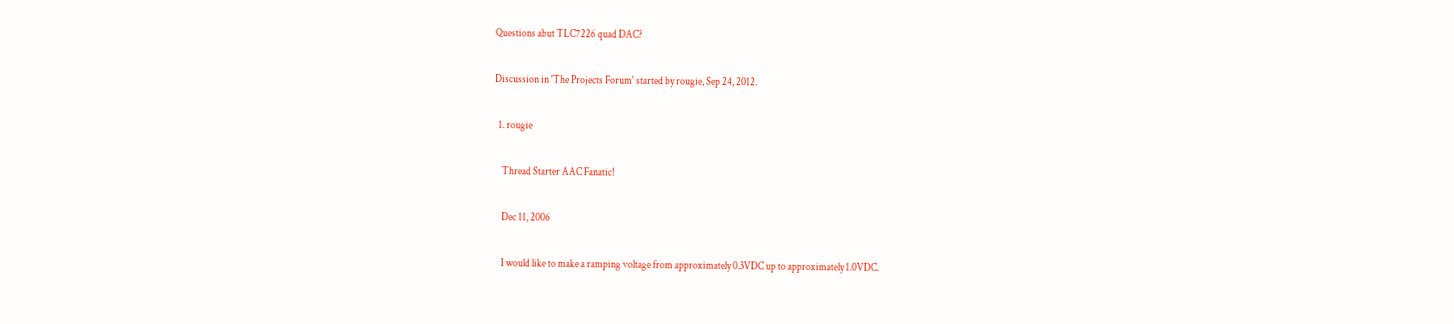Questions abut TLC7226 quad DAC?

Discussion in 'The Projects Forum' started by rougie, Sep 24, 2012.

  1. rougie

    Thread Starter AAC Fanatic!

    Dec 11, 2006

    I would like to make a ramping voltage from approximately 0.3VDC up to approximately 1.0VDC.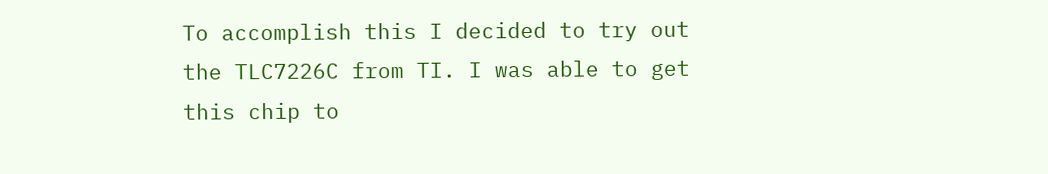To accomplish this I decided to try out the TLC7226C from TI. I was able to get this chip to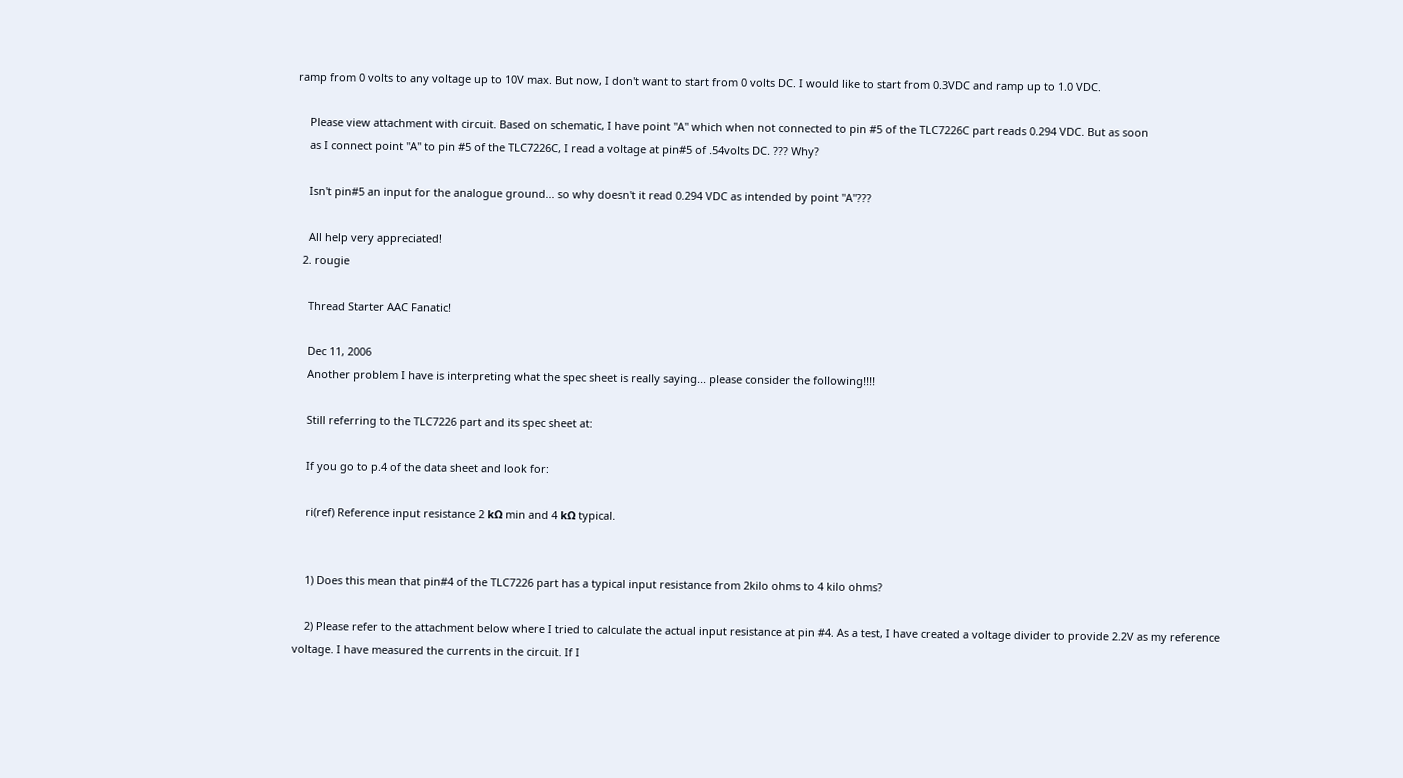ramp from 0 volts to any voltage up to 10V max. But now, I don't want to start from 0 volts DC. I would like to start from 0.3VDC and ramp up to 1.0 VDC.

    Please view attachment with circuit. Based on schematic, I have point "A" which when not connected to pin #5 of the TLC7226C part reads 0.294 VDC. But as soon
    as I connect point "A" to pin #5 of the TLC7226C, I read a voltage at pin#5 of .54volts DC. ??? Why?

    Isn't pin#5 an input for the analogue ground... so why doesn't it read 0.294 VDC as intended by point "A"???

    All help very appreciated!
  2. rougie

    Thread Starter AAC Fanatic!

    Dec 11, 2006
    Another problem I have is interpreting what the spec sheet is really saying... please consider the following!!!!

    Still referring to the TLC7226 part and its spec sheet at:

    If you go to p.4 of the data sheet and look for:

    ri(ref) Reference input resistance 2 kΩ min and 4 kΩ typical.


    1) Does this mean that pin#4 of the TLC7226 part has a typical input resistance from 2kilo ohms to 4 kilo ohms?

    2) Please refer to the attachment below where I tried to calculate the actual input resistance at pin #4. As a test, I have created a voltage divider to provide 2.2V as my reference voltage. I have measured the currents in the circuit. If I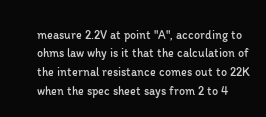measure 2.2V at point "A", according to ohms law why is it that the calculation of the internal resistance comes out to 22K when the spec sheet says from 2 to 4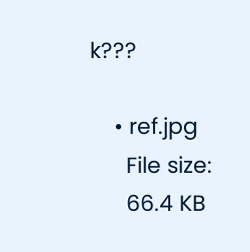k???

    • ref.jpg
      File size:
      66.4 KB